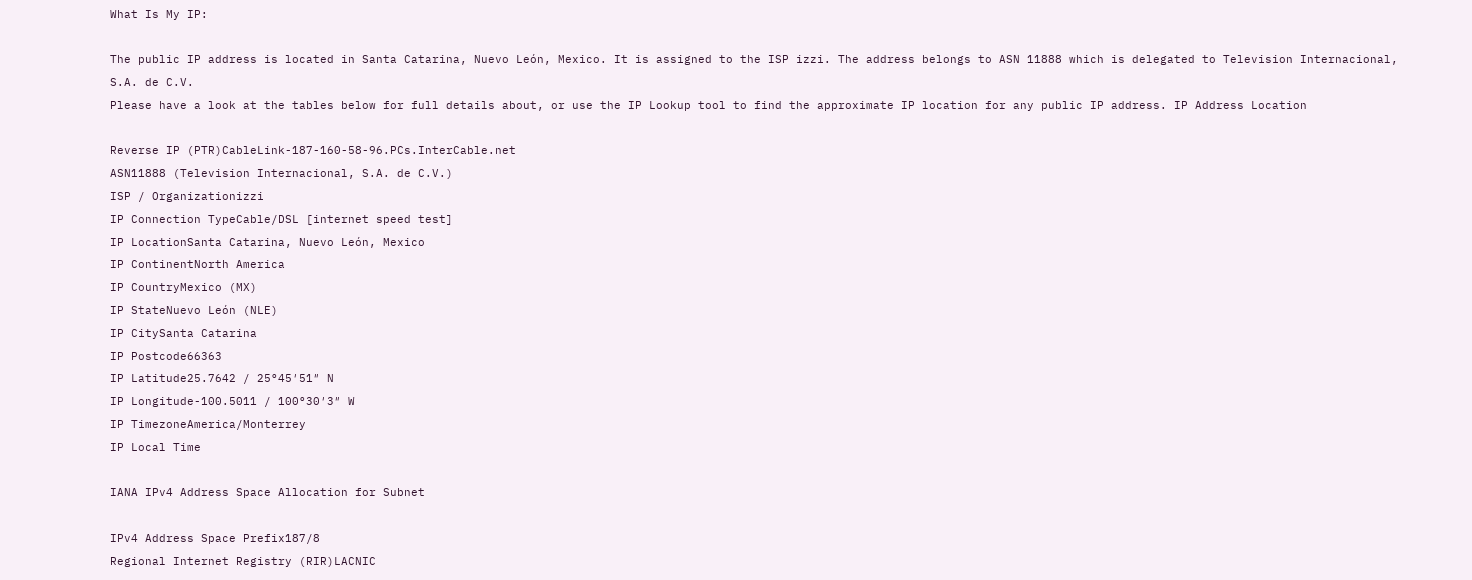What Is My IP:

The public IP address is located in Santa Catarina, Nuevo León, Mexico. It is assigned to the ISP izzi. The address belongs to ASN 11888 which is delegated to Television Internacional, S.A. de C.V.
Please have a look at the tables below for full details about, or use the IP Lookup tool to find the approximate IP location for any public IP address. IP Address Location

Reverse IP (PTR)CableLink-187-160-58-96.PCs.InterCable.net
ASN11888 (Television Internacional, S.A. de C.V.)
ISP / Organizationizzi
IP Connection TypeCable/DSL [internet speed test]
IP LocationSanta Catarina, Nuevo León, Mexico
IP ContinentNorth America
IP CountryMexico (MX)
IP StateNuevo León (NLE)
IP CitySanta Catarina
IP Postcode66363
IP Latitude25.7642 / 25°45′51″ N
IP Longitude-100.5011 / 100°30′3″ W
IP TimezoneAmerica/Monterrey
IP Local Time

IANA IPv4 Address Space Allocation for Subnet

IPv4 Address Space Prefix187/8
Regional Internet Registry (RIR)LACNIC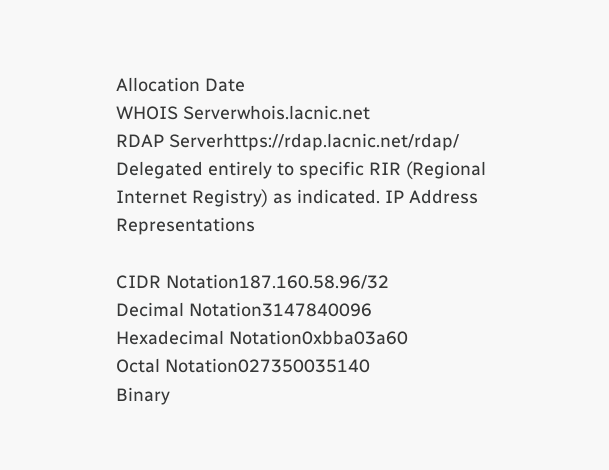Allocation Date
WHOIS Serverwhois.lacnic.net
RDAP Serverhttps://rdap.lacnic.net/rdap/
Delegated entirely to specific RIR (Regional Internet Registry) as indicated. IP Address Representations

CIDR Notation187.160.58.96/32
Decimal Notation3147840096
Hexadecimal Notation0xbba03a60
Octal Notation027350035140
Binary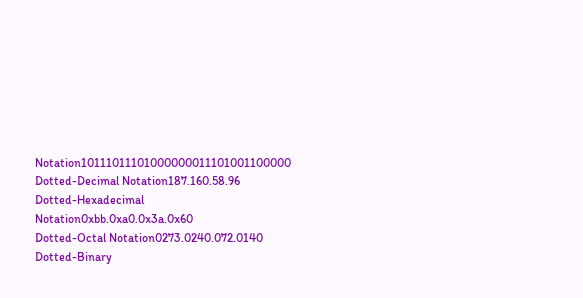Notation10111011101000000011101001100000
Dotted-Decimal Notation187.160.58.96
Dotted-Hexadecimal Notation0xbb.0xa0.0x3a.0x60
Dotted-Octal Notation0273.0240.072.0140
Dotted-Binary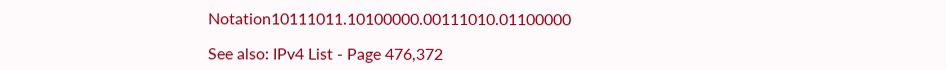Notation10111011.10100000.00111010.01100000

See also: IPv4 List - Page 476,372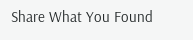Share What You Found